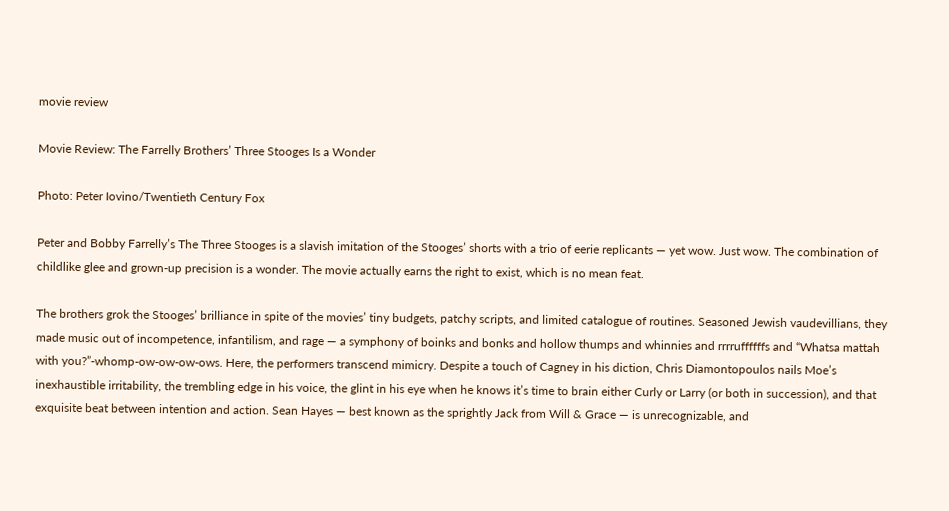movie review

Movie Review: The Farrelly Brothers’ Three Stooges Is a Wonder

Photo: Peter Iovino/Twentieth Century Fox

Peter and Bobby Farrelly’s The Three Stooges is a slavish imitation of the Stooges’ shorts with a trio of eerie replicants — yet wow. Just wow. The combination of childlike glee and grown-up precision is a wonder. The movie actually earns the right to exist, which is no mean feat.

The brothers grok the Stooges’ brilliance in spite of the movies’ tiny budgets, patchy scripts, and limited catalogue of routines. Seasoned Jewish vaudevillians, they made music out of incompetence, infantilism, and rage — a symphony of boinks and bonks and hollow thumps and whinnies and rrrruffffffs and “Whatsa mattah with you?”-whomp-ow-ow-ow-ows. Here, the performers transcend mimicry. Despite a touch of Cagney in his diction, Chris Diamontopoulos nails Moe’s inexhaustible irritability, the trembling edge in his voice, the glint in his eye when he knows it’s time to brain either Curly or Larry (or both in succession), and that exquisite beat between intention and action. Sean Hayes — best known as the sprightly Jack from Will & Grace — is unrecognizable, and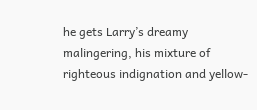he gets Larry’s dreamy malingering, his mixture of righteous indignation and yellow-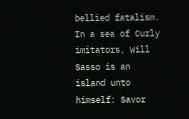bellied fatalism. In a sea of Curly imitators, Will Sasso is an island unto himself: Savor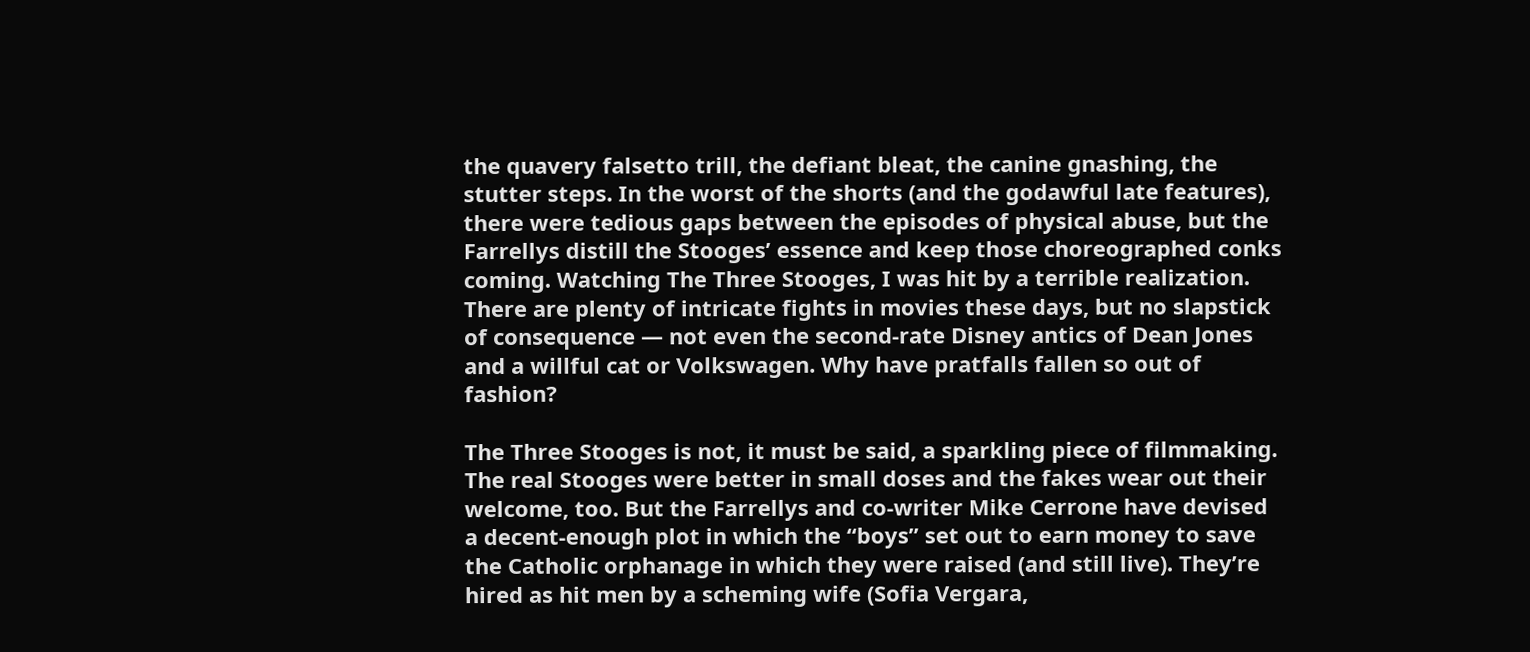the quavery falsetto trill, the defiant bleat, the canine gnashing, the stutter steps. In the worst of the shorts (and the godawful late features), there were tedious gaps between the episodes of physical abuse, but the Farrellys distill the Stooges’ essence and keep those choreographed conks coming. Watching The Three Stooges, I was hit by a terrible realization. There are plenty of intricate fights in movies these days, but no slapstick of consequence — not even the second-rate Disney antics of Dean Jones and a willful cat or Volkswagen. Why have pratfalls fallen so out of fashion?

The Three Stooges is not, it must be said, a sparkling piece of filmmaking. The real Stooges were better in small doses and the fakes wear out their welcome, too. But the Farrellys and co-writer Mike Cerrone have devised a decent-enough plot in which the “boys” set out to earn money to save the Catholic orphanage in which they were raised (and still live). They’re hired as hit men by a scheming wife (Sofia Vergara,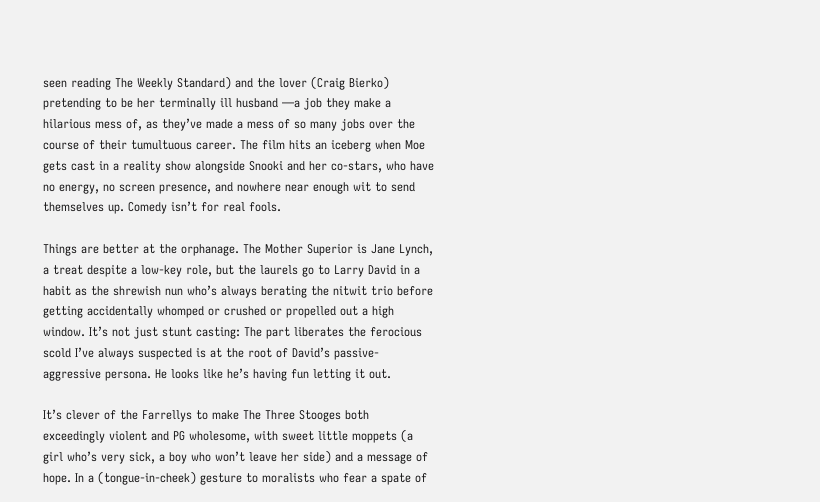seen reading The Weekly Standard) and the lover (Craig Bierko) pretending to be her terminally ill husband —a job they make a hilarious mess of, as they’ve made a mess of so many jobs over the course of their tumultuous career. The film hits an iceberg when Moe gets cast in a reality show alongside Snooki and her co-stars, who have no energy, no screen presence, and nowhere near enough wit to send themselves up. Comedy isn’t for real fools.

Things are better at the orphanage. The Mother Superior is Jane Lynch, a treat despite a low-key role, but the laurels go to Larry David in a habit as the shrewish nun who’s always berating the nitwit trio before getting accidentally whomped or crushed or propelled out a high window. It’s not just stunt casting: The part liberates the ferocious scold I’ve always suspected is at the root of David’s passive-aggressive persona. He looks like he’s having fun letting it out.

It’s clever of the Farrellys to make The Three Stooges both exceedingly violent and PG wholesome, with sweet little moppets (a girl who’s very sick, a boy who won’t leave her side) and a message of hope. In a (tongue-in-cheek) gesture to moralists who fear a spate of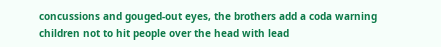concussions and gouged-out eyes, the brothers add a coda warning children not to hit people over the head with lead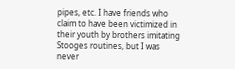pipes, etc. I have friends who claim to have been victimized in their youth by brothers imitating Stooges routines, but I was never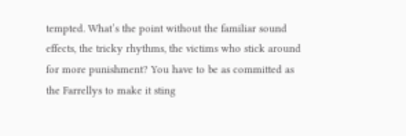tempted. What’s the point without the familiar sound effects, the tricky rhythms, the victims who stick around for more punishment? You have to be as committed as the Farrellys to make it sting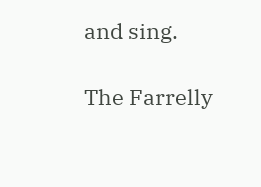and sing.

The Farrelly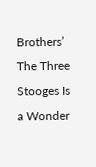Brothers’ The Three Stooges Is a Wonder